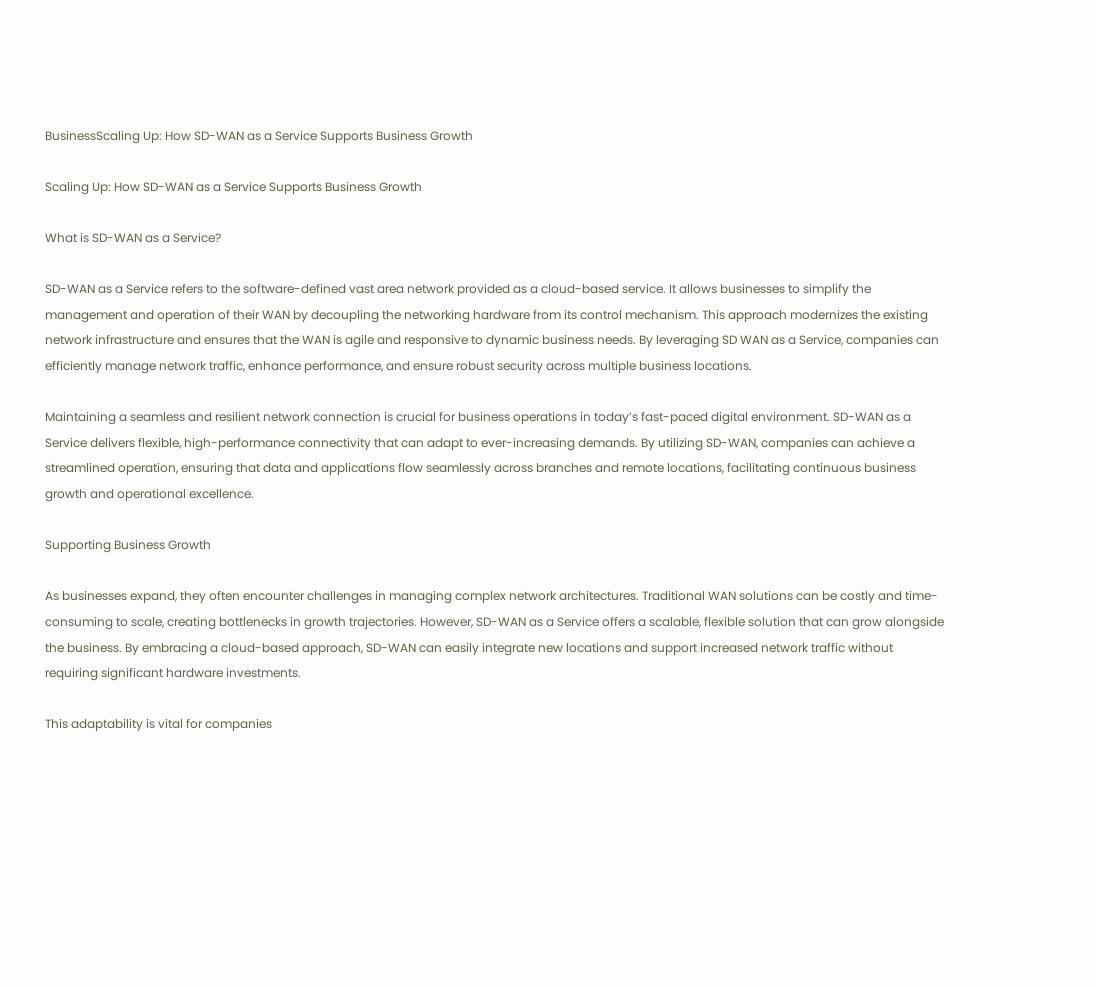BusinessScaling Up: How SD-WAN as a Service Supports Business Growth

Scaling Up: How SD-WAN as a Service Supports Business Growth

What is SD-WAN as a Service?

SD-WAN as a Service refers to the software-defined vast area network provided as a cloud-based service. It allows businesses to simplify the management and operation of their WAN by decoupling the networking hardware from its control mechanism. This approach modernizes the existing network infrastructure and ensures that the WAN is agile and responsive to dynamic business needs. By leveraging SD WAN as a Service, companies can efficiently manage network traffic, enhance performance, and ensure robust security across multiple business locations.

Maintaining a seamless and resilient network connection is crucial for business operations in today’s fast-paced digital environment. SD-WAN as a Service delivers flexible, high-performance connectivity that can adapt to ever-increasing demands. By utilizing SD-WAN, companies can achieve a streamlined operation, ensuring that data and applications flow seamlessly across branches and remote locations, facilitating continuous business growth and operational excellence.

Supporting Business Growth

As businesses expand, they often encounter challenges in managing complex network architectures. Traditional WAN solutions can be costly and time-consuming to scale, creating bottlenecks in growth trajectories. However, SD-WAN as a Service offers a scalable, flexible solution that can grow alongside the business. By embracing a cloud-based approach, SD-WAN can easily integrate new locations and support increased network traffic without requiring significant hardware investments.

This adaptability is vital for companies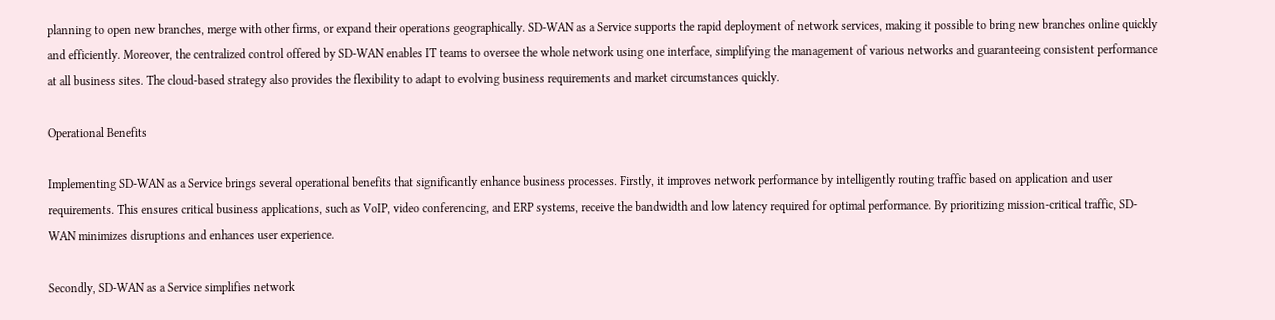planning to open new branches, merge with other firms, or expand their operations geographically. SD-WAN as a Service supports the rapid deployment of network services, making it possible to bring new branches online quickly and efficiently. Moreover, the centralized control offered by SD-WAN enables IT teams to oversee the whole network using one interface, simplifying the management of various networks and guaranteeing consistent performance at all business sites. The cloud-based strategy also provides the flexibility to adapt to evolving business requirements and market circumstances quickly.

Operational Benefits

Implementing SD-WAN as a Service brings several operational benefits that significantly enhance business processes. Firstly, it improves network performance by intelligently routing traffic based on application and user requirements. This ensures critical business applications, such as VoIP, video conferencing, and ERP systems, receive the bandwidth and low latency required for optimal performance. By prioritizing mission-critical traffic, SD-WAN minimizes disruptions and enhances user experience.

Secondly, SD-WAN as a Service simplifies network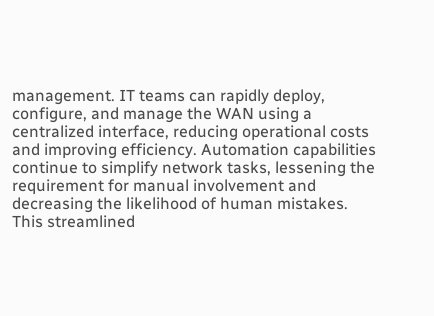management. IT teams can rapidly deploy, configure, and manage the WAN using a centralized interface, reducing operational costs and improving efficiency. Automation capabilities continue to simplify network tasks, lessening the requirement for manual involvement and decreasing the likelihood of human mistakes. This streamlined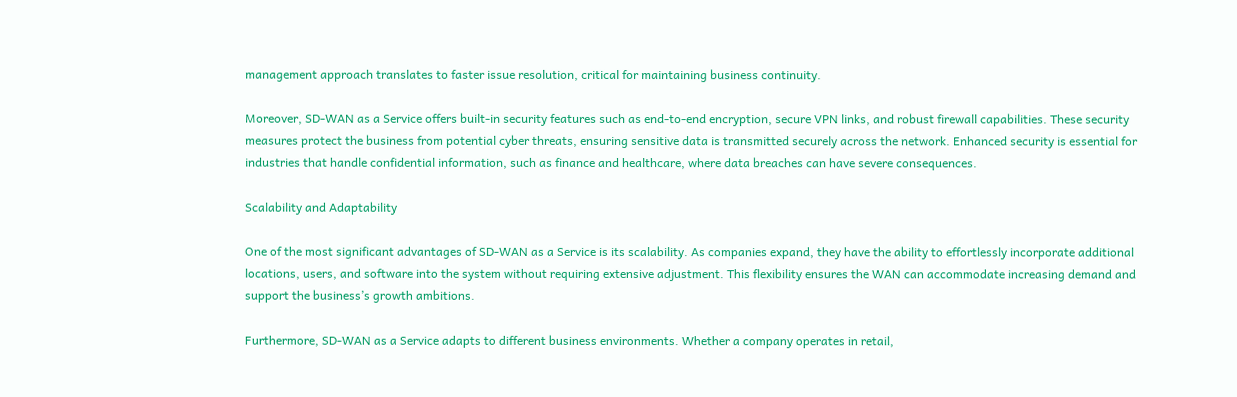management approach translates to faster issue resolution, critical for maintaining business continuity.

Moreover, SD-WAN as a Service offers built-in security features such as end-to-end encryption, secure VPN links, and robust firewall capabilities. These security measures protect the business from potential cyber threats, ensuring sensitive data is transmitted securely across the network. Enhanced security is essential for industries that handle confidential information, such as finance and healthcare, where data breaches can have severe consequences.

Scalability and Adaptability

One of the most significant advantages of SD-WAN as a Service is its scalability. As companies expand, they have the ability to effortlessly incorporate additional locations, users, and software into the system without requiring extensive adjustment. This flexibility ensures the WAN can accommodate increasing demand and support the business’s growth ambitions.

Furthermore, SD-WAN as a Service adapts to different business environments. Whether a company operates in retail,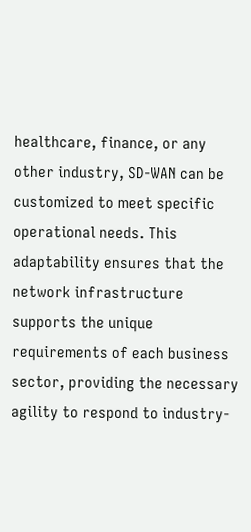healthcare, finance, or any other industry, SD-WAN can be customized to meet specific operational needs. This adaptability ensures that the network infrastructure supports the unique requirements of each business sector, providing the necessary agility to respond to industry-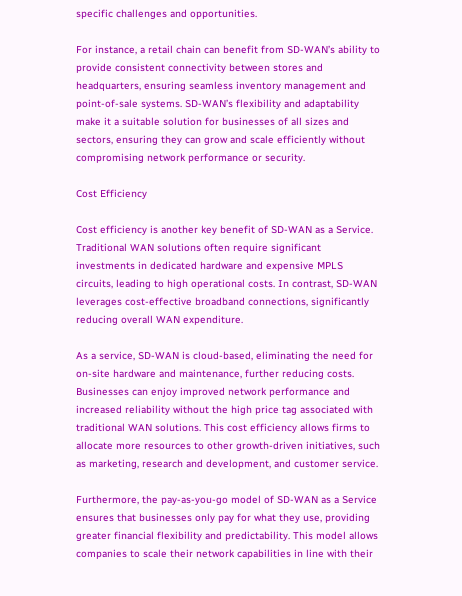specific challenges and opportunities.

For instance, a retail chain can benefit from SD-WAN’s ability to provide consistent connectivity between stores and headquarters, ensuring seamless inventory management and point-of-sale systems. SD-WAN’s flexibility and adaptability make it a suitable solution for businesses of all sizes and sectors, ensuring they can grow and scale efficiently without compromising network performance or security.

Cost Efficiency

Cost efficiency is another key benefit of SD-WAN as a Service. Traditional WAN solutions often require significant investments in dedicated hardware and expensive MPLS circuits, leading to high operational costs. In contrast, SD-WAN leverages cost-effective broadband connections, significantly reducing overall WAN expenditure.

As a service, SD-WAN is cloud-based, eliminating the need for on-site hardware and maintenance, further reducing costs. Businesses can enjoy improved network performance and increased reliability without the high price tag associated with traditional WAN solutions. This cost efficiency allows firms to allocate more resources to other growth-driven initiatives, such as marketing, research and development, and customer service.

Furthermore, the pay-as-you-go model of SD-WAN as a Service ensures that businesses only pay for what they use, providing greater financial flexibility and predictability. This model allows companies to scale their network capabilities in line with their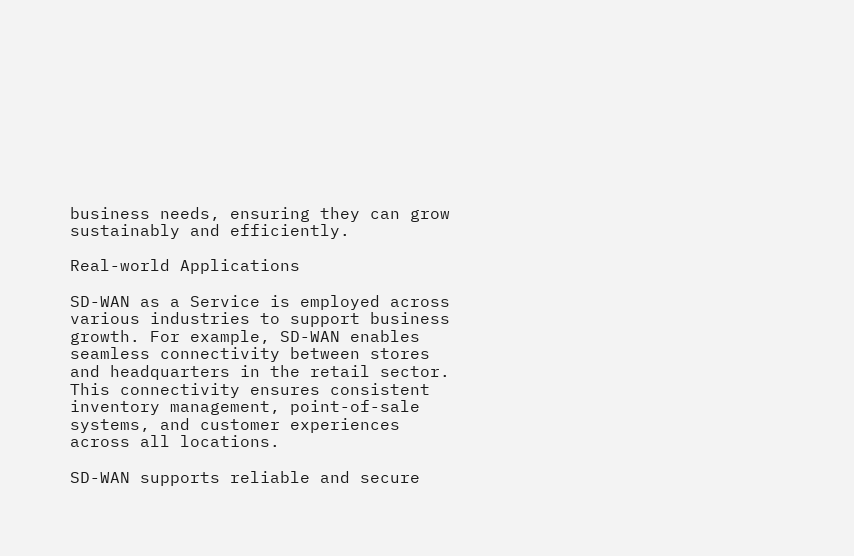business needs, ensuring they can grow sustainably and efficiently.

Real-world Applications

SD-WAN as a Service is employed across various industries to support business growth. For example, SD-WAN enables seamless connectivity between stores and headquarters in the retail sector. This connectivity ensures consistent inventory management, point-of-sale systems, and customer experiences across all locations.

SD-WAN supports reliable and secure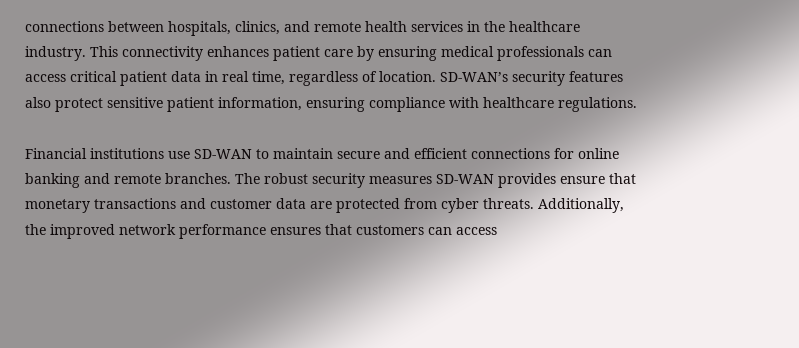connections between hospitals, clinics, and remote health services in the healthcare industry. This connectivity enhances patient care by ensuring medical professionals can access critical patient data in real time, regardless of location. SD-WAN’s security features also protect sensitive patient information, ensuring compliance with healthcare regulations.

Financial institutions use SD-WAN to maintain secure and efficient connections for online banking and remote branches. The robust security measures SD-WAN provides ensure that monetary transactions and customer data are protected from cyber threats. Additionally, the improved network performance ensures that customers can access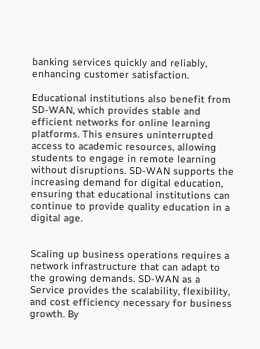banking services quickly and reliably, enhancing customer satisfaction.

Educational institutions also benefit from SD-WAN, which provides stable and efficient networks for online learning platforms. This ensures uninterrupted access to academic resources, allowing students to engage in remote learning without disruptions. SD-WAN supports the increasing demand for digital education, ensuring that educational institutions can continue to provide quality education in a digital age.


Scaling up business operations requires a network infrastructure that can adapt to the growing demands. SD-WAN as a Service provides the scalability, flexibility, and cost efficiency necessary for business growth. By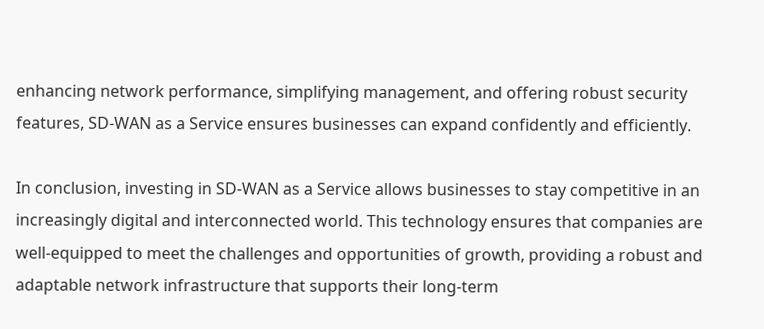enhancing network performance, simplifying management, and offering robust security features, SD-WAN as a Service ensures businesses can expand confidently and efficiently.

In conclusion, investing in SD-WAN as a Service allows businesses to stay competitive in an increasingly digital and interconnected world. This technology ensures that companies are well-equipped to meet the challenges and opportunities of growth, providing a robust and adaptable network infrastructure that supports their long-term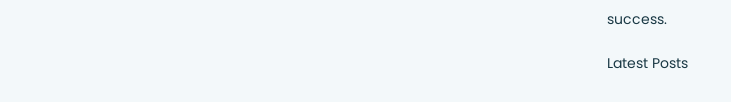success.

Latest Posts